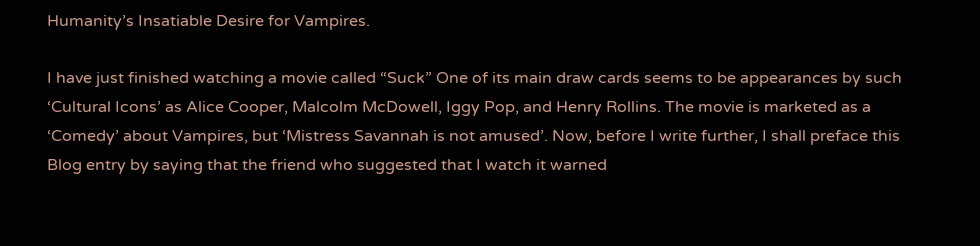Humanity’s Insatiable Desire for Vampires.

I have just finished watching a movie called “Suck” One of its main draw cards seems to be appearances by such ‘Cultural Icons’ as Alice Cooper, Malcolm McDowell, Iggy Pop, and Henry Rollins. The movie is marketed as a ‘Comedy’ about Vampires, but ‘Mistress Savannah is not amused’. Now, before I write further, I shall preface this Blog entry by saying that the friend who suggested that I watch it warned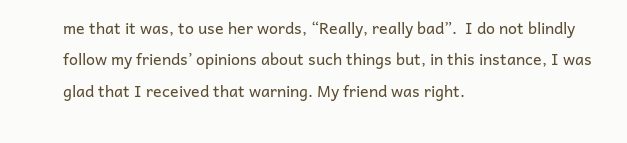me that it was, to use her words, “Really, really bad”.  I do not blindly follow my friends’ opinions about such things but, in this instance, I was glad that I received that warning. My friend was right.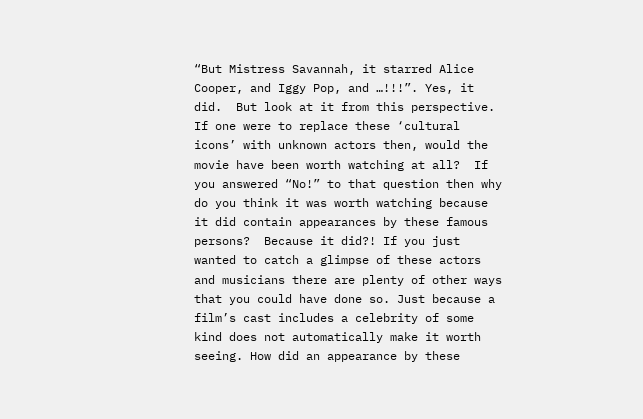“But Mistress Savannah, it starred Alice Cooper, and Iggy Pop, and …!!!”. Yes, it did.  But look at it from this perspective. If one were to replace these ‘cultural icons’ with unknown actors then, would the movie have been worth watching at all?  If you answered “No!” to that question then why do you think it was worth watching because it did contain appearances by these famous persons?  Because it did?! If you just wanted to catch a glimpse of these actors and musicians there are plenty of other ways that you could have done so. Just because a film’s cast includes a celebrity of some kind does not automatically make it worth seeing. How did an appearance by these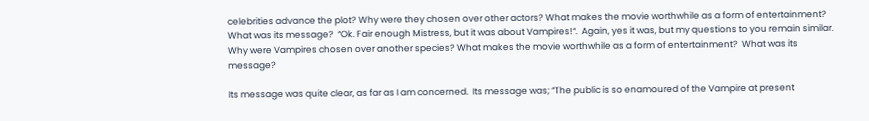celebrities advance the plot? Why were they chosen over other actors? What makes the movie worthwhile as a form of entertainment? What was its message?  “Ok. Fair enough Mistress, but it was about Vampires!“.  Again, yes it was, but my questions to you remain similar. Why were Vampires chosen over another species? What makes the movie worthwhile as a form of entertainment?  What was its message?

Its message was quite clear, as far as I am concerned.  Its message was; “The public is so enamoured of the Vampire at present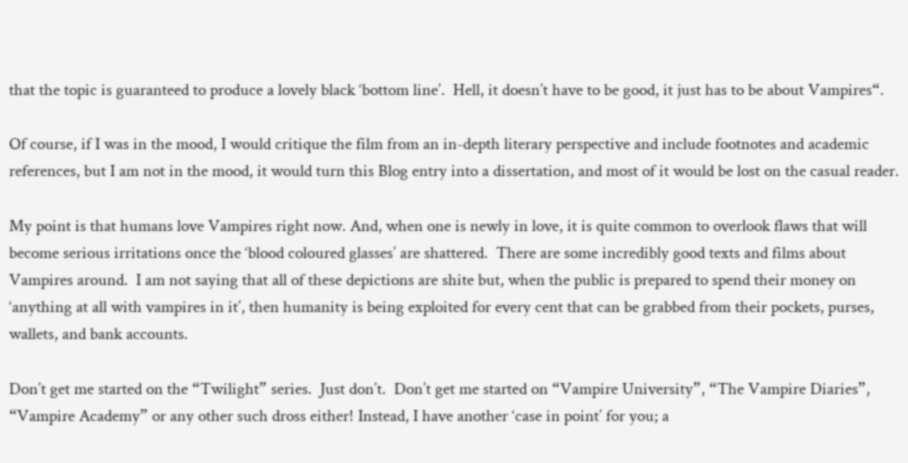that the topic is guaranteed to produce a lovely black ‘bottom line’.  Hell, it doesn’t have to be good, it just has to be about Vampires“.

Of course, if I was in the mood, I would critique the film from an in-depth literary perspective and include footnotes and academic references, but I am not in the mood, it would turn this Blog entry into a dissertation, and most of it would be lost on the casual reader.

My point is that humans love Vampires right now. And, when one is newly in love, it is quite common to overlook flaws that will become serious irritations once the ‘blood coloured glasses’ are shattered.  There are some incredibly good texts and films about Vampires around.  I am not saying that all of these depictions are shite but, when the public is prepared to spend their money on ‘anything at all with vampires in it’, then humanity is being exploited for every cent that can be grabbed from their pockets, purses, wallets, and bank accounts.

Don’t get me started on the “Twilight” series.  Just don’t.  Don’t get me started on “Vampire University”, “The Vampire Diaries”,  “Vampire Academy” or any other such dross either! Instead, I have another ‘case in point’ for you; a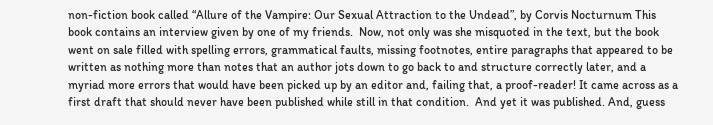non-fiction book called “Allure of the Vampire: Our Sexual Attraction to the Undead”, by Corvis Nocturnum This book contains an interview given by one of my friends.  Now, not only was she misquoted in the text, but the book went on sale filled with spelling errors, grammatical faults, missing footnotes, entire paragraphs that appeared to be written as nothing more than notes that an author jots down to go back to and structure correctly later, and a myriad more errors that would have been picked up by an editor and, failing that, a proof-reader! It came across as a first draft that should never have been published while still in that condition.  And yet it was published. And, guess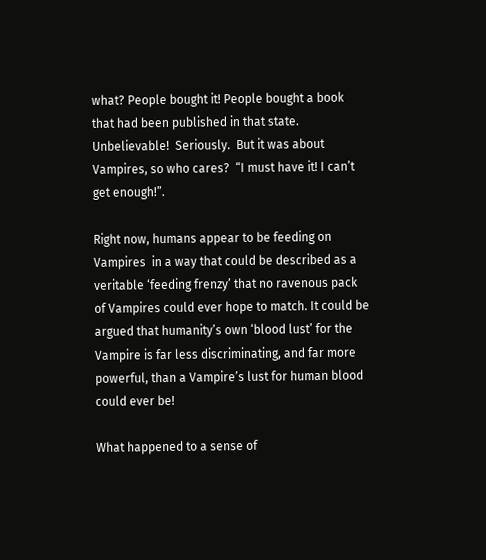what? People bought it! People bought a book that had been published in that state.  Unbelievable!  Seriously.  But it was about Vampires, so who cares?  “I must have it! I can’t get enough!”.

Right now, humans appear to be feeding on Vampires  in a way that could be described as a veritable ‘feeding frenzy’ that no ravenous pack of Vampires could ever hope to match. It could be argued that humanity’s own ‘blood lust’ for the Vampire is far less discriminating, and far more powerful, than a Vampire’s lust for human blood could ever be!

What happened to a sense of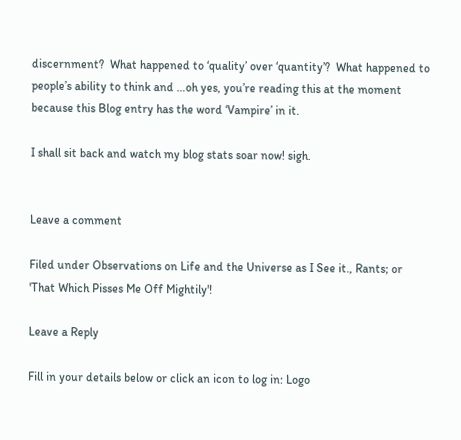discernment?  What happened to ‘quality’ over ‘quantity’?  What happened to people’s ability to think and …oh yes, you’re reading this at the moment because this Blog entry has the word ‘Vampire’ in it.

I shall sit back and watch my blog stats soar now! sigh.


Leave a comment

Filed under Observations on Life and the Universe as I See it., Rants; or 'That Which Pisses Me Off Mightily'!

Leave a Reply

Fill in your details below or click an icon to log in: Logo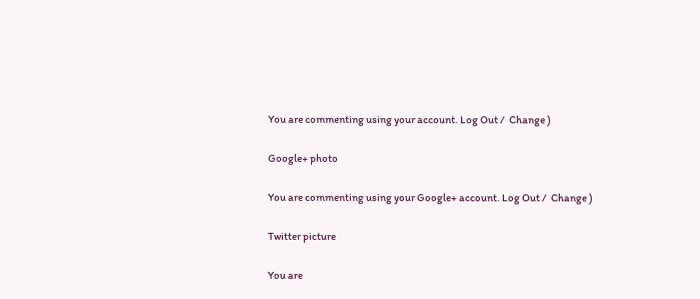You are commenting using your account. Log Out /  Change )

Google+ photo

You are commenting using your Google+ account. Log Out /  Change )

Twitter picture

You are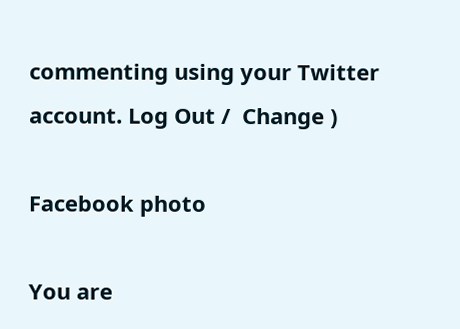commenting using your Twitter account. Log Out /  Change )

Facebook photo

You are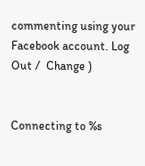commenting using your Facebook account. Log Out /  Change )


Connecting to %s